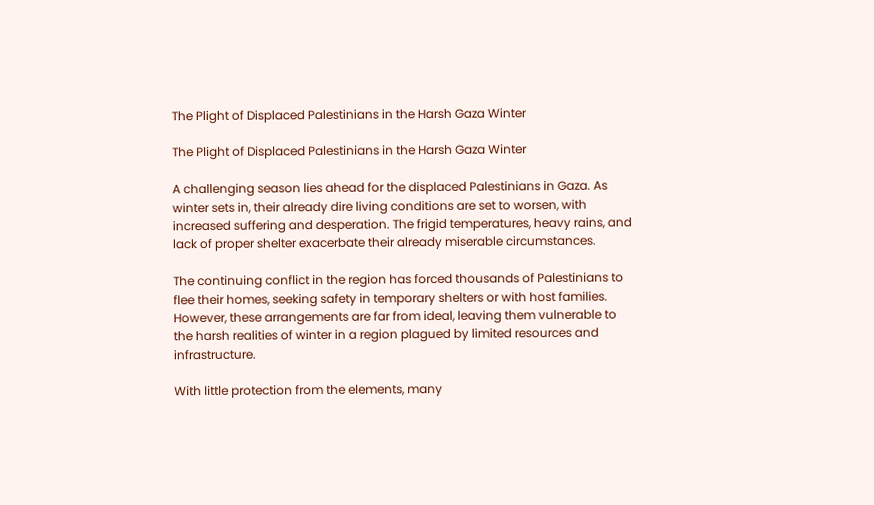The Plight of Displaced Palestinians in the Harsh Gaza Winter

The Plight of Displaced Palestinians in the Harsh Gaza Winter

A challenging season lies ahead for the displaced Palestinians in Gaza. As winter sets in, their already dire living conditions are set to worsen, with increased suffering and desperation. The frigid temperatures, heavy rains, and lack of proper shelter exacerbate their already miserable circumstances.

The continuing conflict in the region has forced thousands of Palestinians to flee their homes, seeking safety in temporary shelters or with host families. However, these arrangements are far from ideal, leaving them vulnerable to the harsh realities of winter in a region plagued by limited resources and infrastructure.

With little protection from the elements, many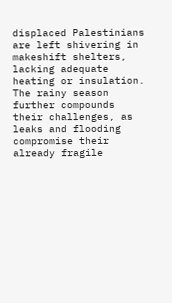displaced Palestinians are left shivering in makeshift shelters, lacking adequate heating or insulation. The rainy season further compounds their challenges, as leaks and flooding compromise their already fragile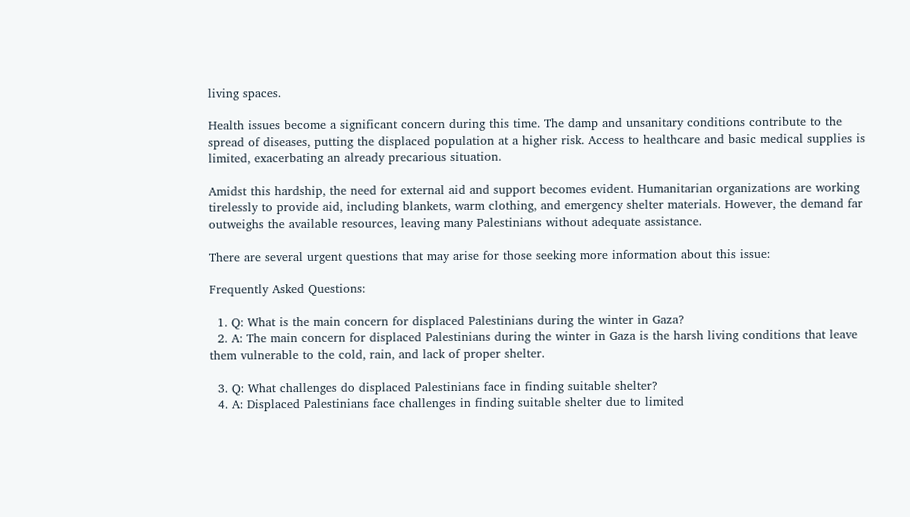living spaces.

Health issues become a significant concern during this time. The damp and unsanitary conditions contribute to the spread of diseases, putting the displaced population at a higher risk. Access to healthcare and basic medical supplies is limited, exacerbating an already precarious situation.

Amidst this hardship, the need for external aid and support becomes evident. Humanitarian organizations are working tirelessly to provide aid, including blankets, warm clothing, and emergency shelter materials. However, the demand far outweighs the available resources, leaving many Palestinians without adequate assistance.

There are several urgent questions that may arise for those seeking more information about this issue:

Frequently Asked Questions:

  1. Q: What is the main concern for displaced Palestinians during the winter in Gaza?
  2. A: The main concern for displaced Palestinians during the winter in Gaza is the harsh living conditions that leave them vulnerable to the cold, rain, and lack of proper shelter.

  3. Q: What challenges do displaced Palestinians face in finding suitable shelter?
  4. A: Displaced Palestinians face challenges in finding suitable shelter due to limited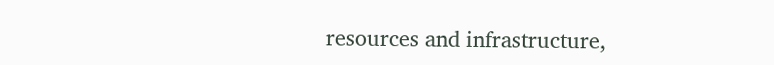resources and infrastructure,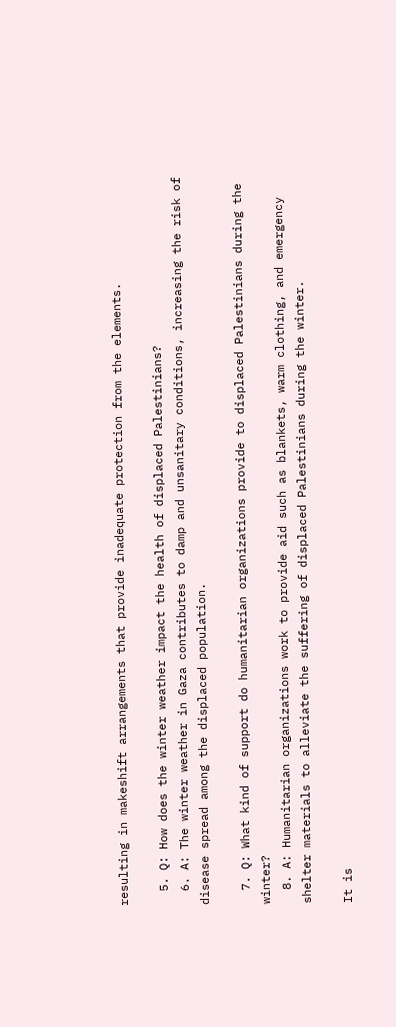resulting in makeshift arrangements that provide inadequate protection from the elements.

  5. Q: How does the winter weather impact the health of displaced Palestinians?
  6. A: The winter weather in Gaza contributes to damp and unsanitary conditions, increasing the risk of disease spread among the displaced population.

  7. Q: What kind of support do humanitarian organizations provide to displaced Palestinians during the winter?
  8. A: Humanitarian organizations work to provide aid such as blankets, warm clothing, and emergency shelter materials to alleviate the suffering of displaced Palestinians during the winter.

It is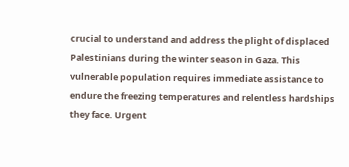crucial to understand and address the plight of displaced Palestinians during the winter season in Gaza. This vulnerable population requires immediate assistance to endure the freezing temperatures and relentless hardships they face. Urgent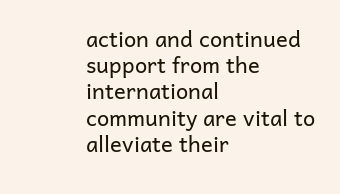action and continued support from the international community are vital to alleviate their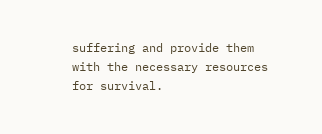suffering and provide them with the necessary resources for survival.